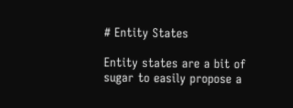# Entity States

Entity states are a bit of sugar to easily propose a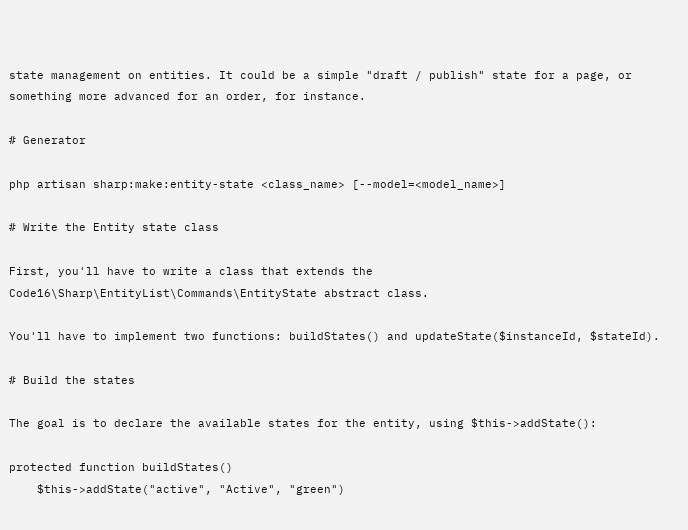state management on entities. It could be a simple "draft / publish" state for a page, or something more advanced for an order, for instance.

# Generator

php artisan sharp:make:entity-state <class_name> [--model=<model_name>]

# Write the Entity state class

First, you'll have to write a class that extends the Code16\Sharp\EntityList\Commands\EntityState abstract class.

You'll have to implement two functions: buildStates() and updateState($instanceId, $stateId).

# Build the states

The goal is to declare the available states for the entity, using $this->addState():

protected function buildStates()
    $this->addState("active", "Active", "green")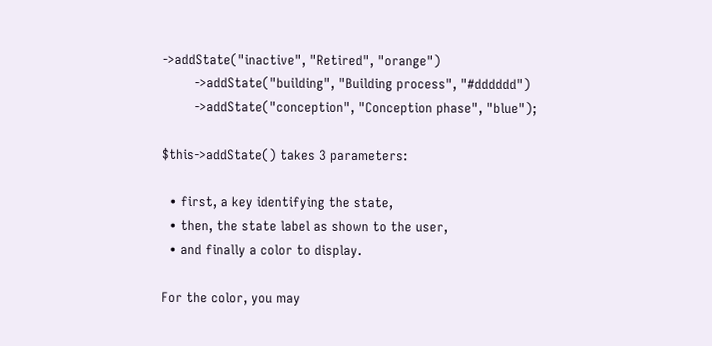->addState("inactive", "Retired", "orange")
        ->addState("building", "Building process", "#dddddd")
        ->addState("conception", "Conception phase", "blue");

$this->addState() takes 3 parameters:

  • first, a key identifying the state,
  • then, the state label as shown to the user,
  • and finally a color to display.

For the color, you may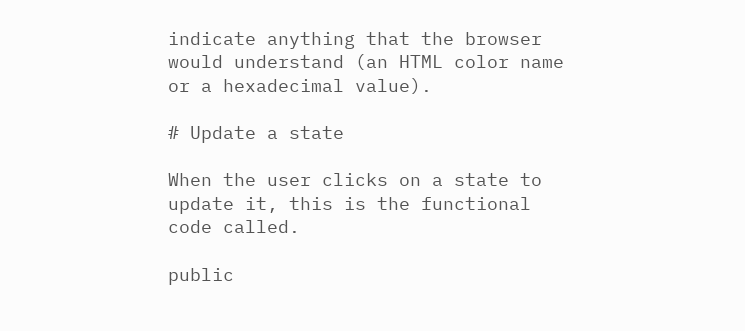indicate anything that the browser would understand (an HTML color name or a hexadecimal value).

# Update a state

When the user clicks on a state to update it, this is the functional code called.

public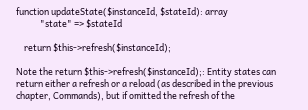function updateState($instanceId, $stateId): array
            "state" => $stateId

    return $this->refresh($instanceId);

Note the return $this->refresh($instanceId);: Entity states can return either a refresh or a reload (as described in the previous chapter, Commands), but if omitted the refresh of the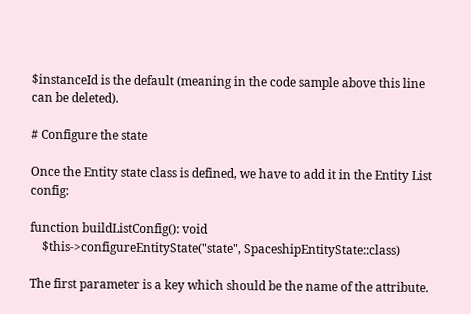$instanceId is the default (meaning in the code sample above this line can be deleted).

# Configure the state

Once the Entity state class is defined, we have to add it in the Entity List config:

function buildListConfig(): void
    $this->configureEntityState("state", SpaceshipEntityState::class)

The first parameter is a key which should be the name of the attribute.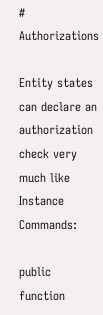# Authorizations

Entity states can declare an authorization check very much like Instance Commands:

public function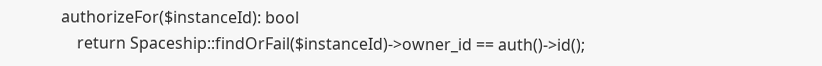authorizeFor($instanceId): bool
    return Spaceship::findOrFail($instanceId)->owner_id == auth()->id();